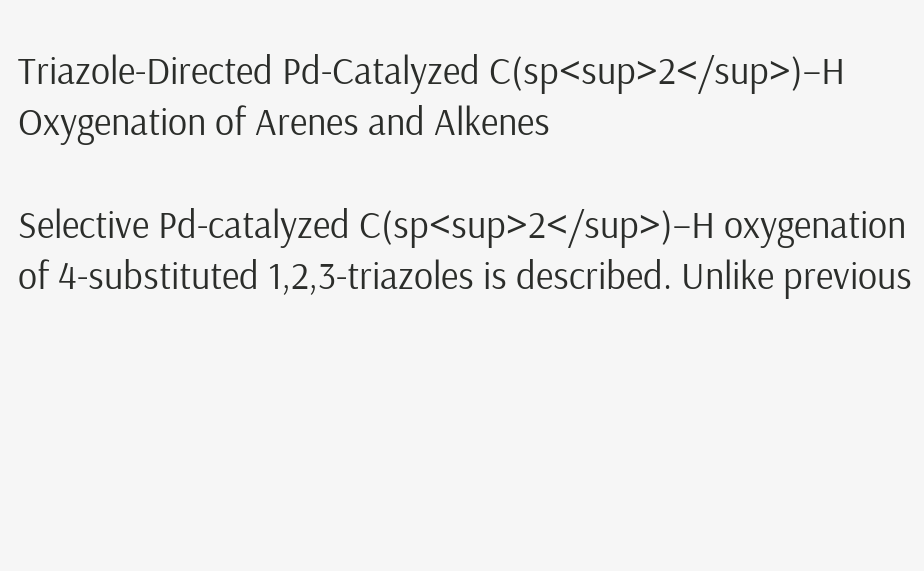Triazole-Directed Pd-Catalyzed C(sp<sup>2</sup>)–H Oxygenation of Arenes and Alkenes

Selective Pd-catalyzed C(sp<sup>2</sup>)–H oxygenation of 4-substituted 1,2,3-triazoles is described. Unlike previous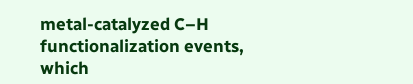metal-catalyzed C–H functionalization events, which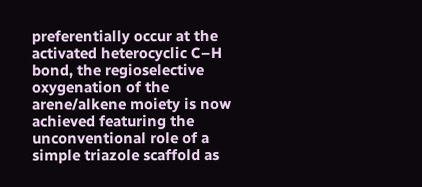preferentially occur at the activated heterocyclic C–H bond, the regioselective oxygenation of the arene/alkene moiety is now achieved featuring the unconventional role of a simple triazole scaffold as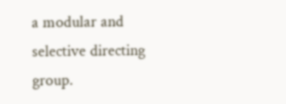a modular and selective directing group.